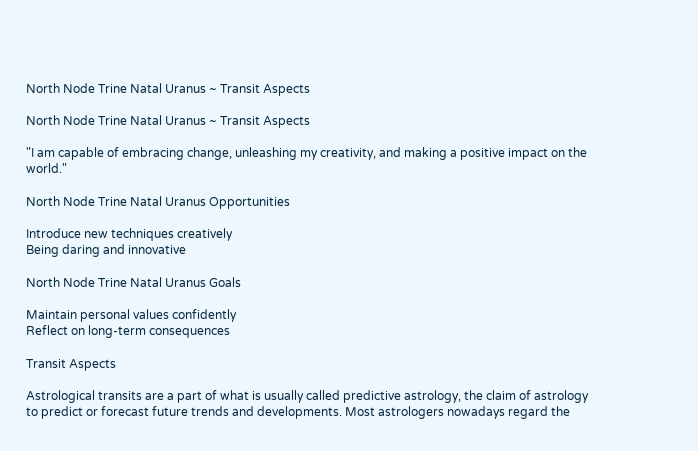North Node Trine Natal Uranus ~ Transit Aspects

North Node Trine Natal Uranus ~ Transit Aspects

"I am capable of embracing change, unleashing my creativity, and making a positive impact on the world."

North Node Trine Natal Uranus Opportunities

Introduce new techniques creatively
Being daring and innovative

North Node Trine Natal Uranus Goals

Maintain personal values confidently
Reflect on long-term consequences

Transit Aspects

Astrological transits are a part of what is usually called predictive astrology, the claim of astrology to predict or forecast future trends and developments. Most astrologers nowadays regard the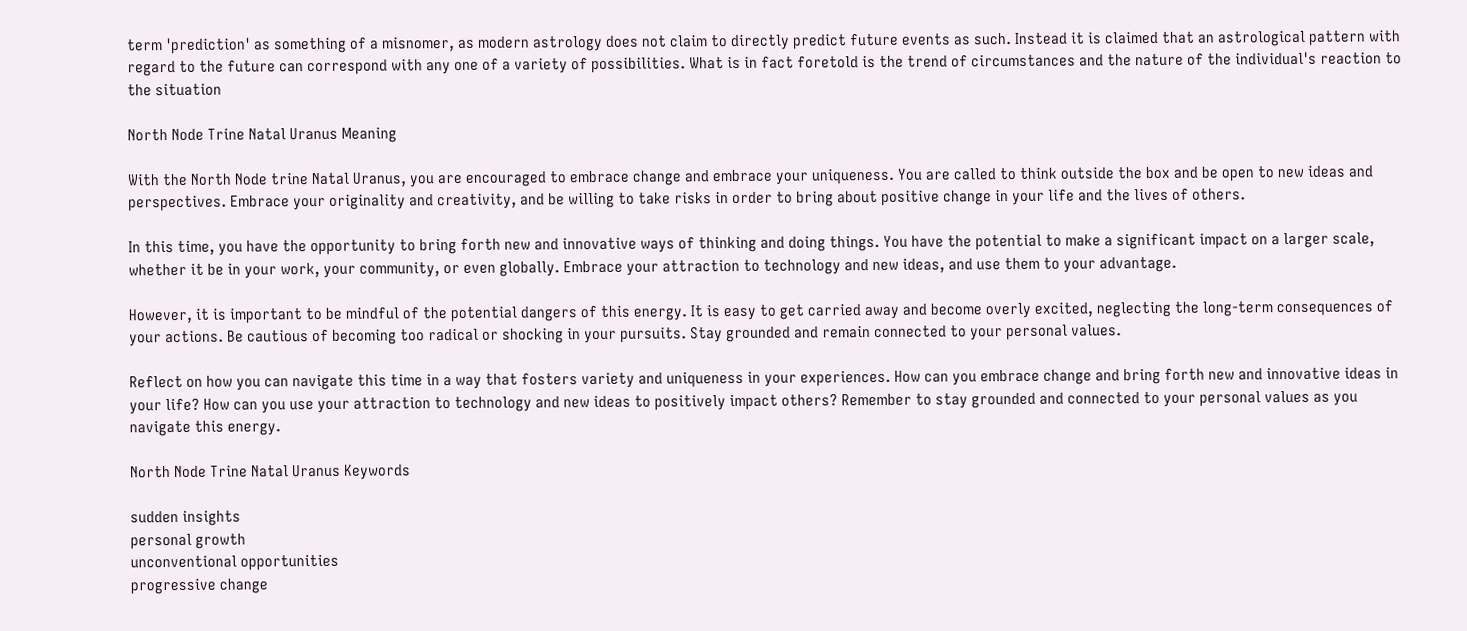term 'prediction' as something of a misnomer, as modern astrology does not claim to directly predict future events as such. Instead it is claimed that an astrological pattern with regard to the future can correspond with any one of a variety of possibilities. What is in fact foretold is the trend of circumstances and the nature of the individual's reaction to the situation

North Node Trine Natal Uranus Meaning

With the North Node trine Natal Uranus, you are encouraged to embrace change and embrace your uniqueness. You are called to think outside the box and be open to new ideas and perspectives. Embrace your originality and creativity, and be willing to take risks in order to bring about positive change in your life and the lives of others.

In this time, you have the opportunity to bring forth new and innovative ways of thinking and doing things. You have the potential to make a significant impact on a larger scale, whether it be in your work, your community, or even globally. Embrace your attraction to technology and new ideas, and use them to your advantage.

However, it is important to be mindful of the potential dangers of this energy. It is easy to get carried away and become overly excited, neglecting the long-term consequences of your actions. Be cautious of becoming too radical or shocking in your pursuits. Stay grounded and remain connected to your personal values.

Reflect on how you can navigate this time in a way that fosters variety and uniqueness in your experiences. How can you embrace change and bring forth new and innovative ideas in your life? How can you use your attraction to technology and new ideas to positively impact others? Remember to stay grounded and connected to your personal values as you navigate this energy.

North Node Trine Natal Uranus Keywords

sudden insights
personal growth
unconventional opportunities
progressive change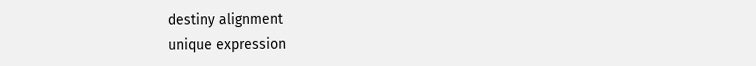destiny alignment
unique expression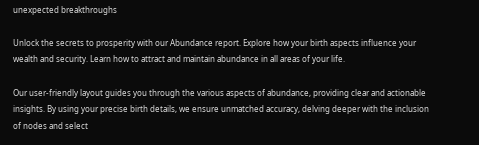unexpected breakthroughs

Unlock the secrets to prosperity with our Abundance report. Explore how your birth aspects influence your wealth and security. Learn how to attract and maintain abundance in all areas of your life.

Our user-friendly layout guides you through the various aspects of abundance, providing clear and actionable insights. By using your precise birth details, we ensure unmatched accuracy, delving deeper with the inclusion of nodes and select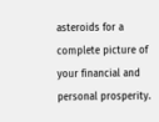asteroids for a complete picture of your financial and personal prosperity.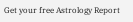Get your free Astrology Report